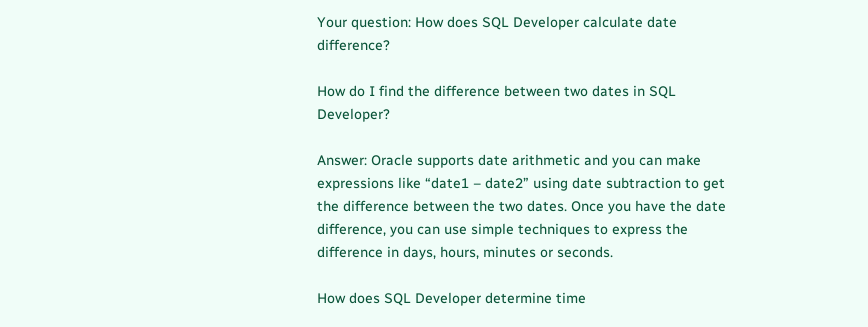Your question: How does SQL Developer calculate date difference?

How do I find the difference between two dates in SQL Developer?

Answer: Oracle supports date arithmetic and you can make expressions like “date1 – date2” using date subtraction to get the difference between the two dates. Once you have the date difference, you can use simple techniques to express the difference in days, hours, minutes or seconds.

How does SQL Developer determine time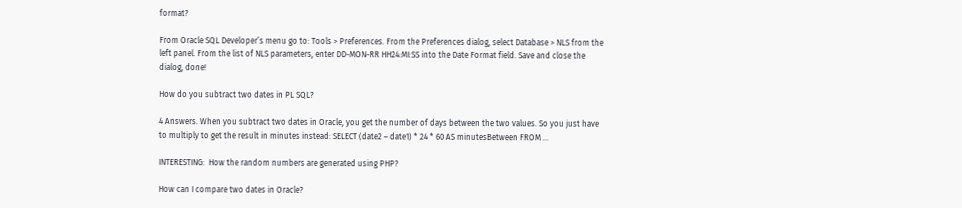format?

From Oracle SQL Developer’s menu go to: Tools > Preferences. From the Preferences dialog, select Database > NLS from the left panel. From the list of NLS parameters, enter DD-MON-RR HH24:MI:SS into the Date Format field. Save and close the dialog, done!

How do you subtract two dates in PL SQL?

4 Answers. When you subtract two dates in Oracle, you get the number of days between the two values. So you just have to multiply to get the result in minutes instead: SELECT (date2 – date1) * 24 * 60 AS minutesBetween FROM …

INTERESTING:  How the random numbers are generated using PHP?

How can I compare two dates in Oracle?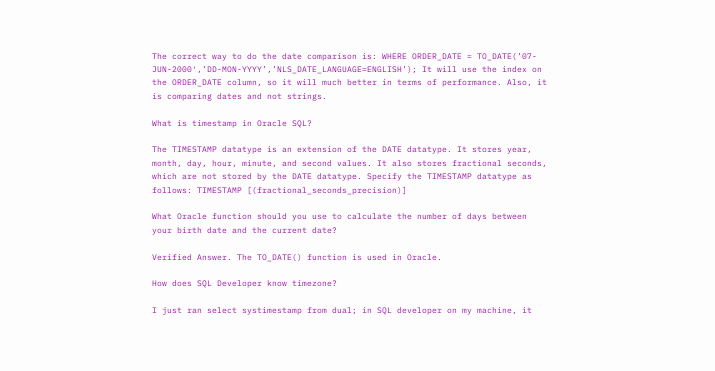The correct way to do the date comparison is: WHERE ORDER_DATE = TO_DATE(’07-JUN-2000′,’DD-MON-YYYY’,’NLS_DATE_LANGUAGE=ENGLISH’); It will use the index on the ORDER_DATE column, so it will much better in terms of performance. Also, it is comparing dates and not strings.

What is timestamp in Oracle SQL?

The TIMESTAMP datatype is an extension of the DATE datatype. It stores year, month, day, hour, minute, and second values. It also stores fractional seconds, which are not stored by the DATE datatype. Specify the TIMESTAMP datatype as follows: TIMESTAMP [(fractional_seconds_precision)]

What Oracle function should you use to calculate the number of days between your birth date and the current date?

Verified Answer. The TO_DATE() function is used in Oracle.

How does SQL Developer know timezone?

I just ran select systimestamp from dual; in SQL developer on my machine, it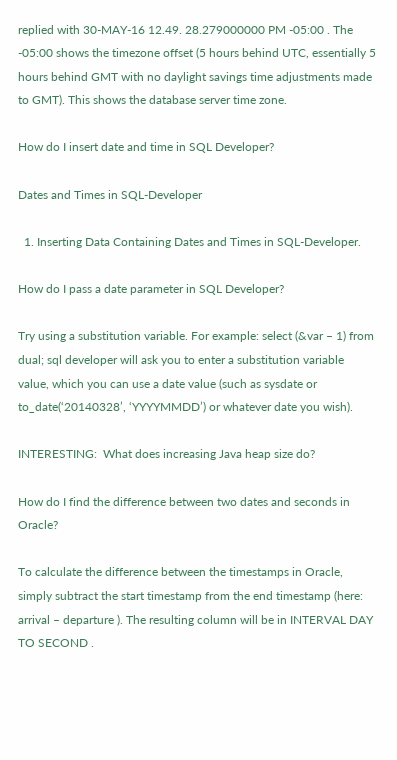replied with 30-MAY-16 12.49. 28.279000000 PM -05:00 . The -05:00 shows the timezone offset (5 hours behind UTC, essentially 5 hours behind GMT with no daylight savings time adjustments made to GMT). This shows the database server time zone.

How do I insert date and time in SQL Developer?

Dates and Times in SQL-Developer

  1. Inserting Data Containing Dates and Times in SQL-Developer.

How do I pass a date parameter in SQL Developer?

Try using a substitution variable. For example: select (&var – 1) from dual; sql developer will ask you to enter a substitution variable value, which you can use a date value (such as sysdate or to_date(‘20140328’, ‘YYYYMMDD’) or whatever date you wish).

INTERESTING:  What does increasing Java heap size do?

How do I find the difference between two dates and seconds in Oracle?

To calculate the difference between the timestamps in Oracle, simply subtract the start timestamp from the end timestamp (here: arrival – departure ). The resulting column will be in INTERVAL DAY TO SECOND .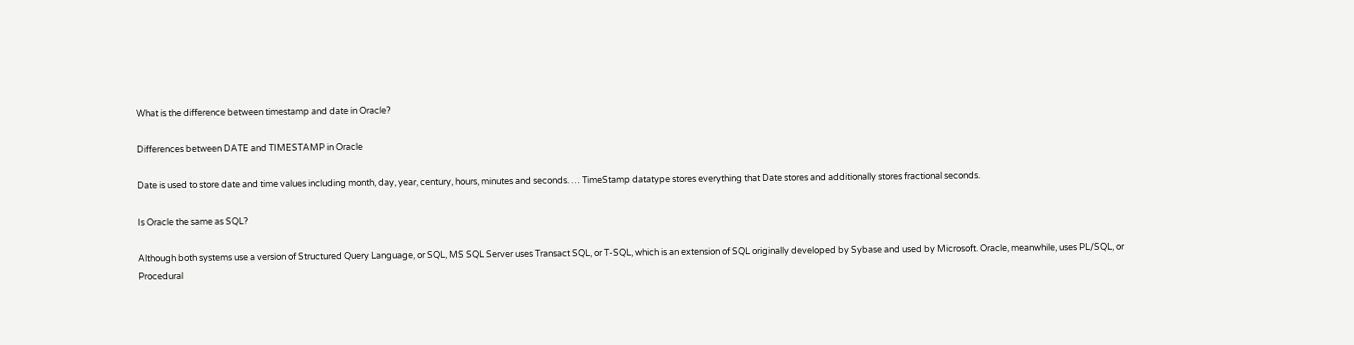What is the difference between timestamp and date in Oracle?

Differences between DATE and TIMESTAMP in Oracle

Date is used to store date and time values including month, day, year, century, hours, minutes and seconds. … TimeStamp datatype stores everything that Date stores and additionally stores fractional seconds.

Is Oracle the same as SQL?

Although both systems use a version of Structured Query Language, or SQL, MS SQL Server uses Transact SQL, or T-SQL, which is an extension of SQL originally developed by Sybase and used by Microsoft. Oracle, meanwhile, uses PL/SQL, or Procedural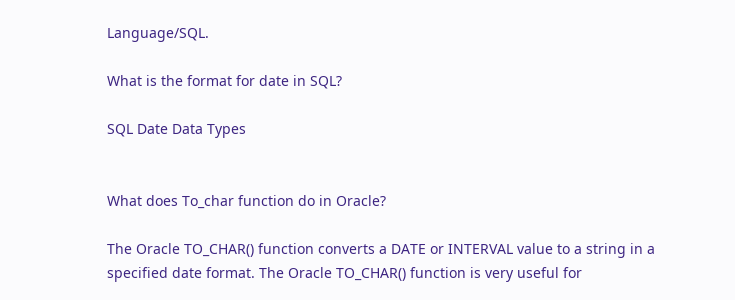Language/SQL.

What is the format for date in SQL?

SQL Date Data Types


What does To_char function do in Oracle?

The Oracle TO_CHAR() function converts a DATE or INTERVAL value to a string in a specified date format. The Oracle TO_CHAR() function is very useful for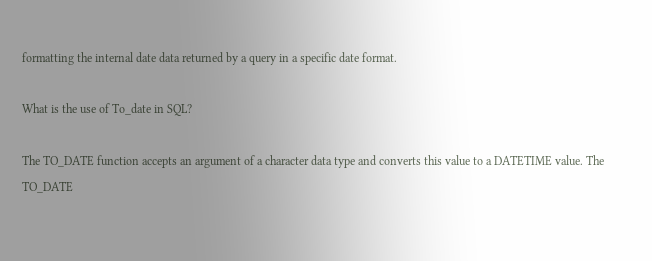formatting the internal date data returned by a query in a specific date format.

What is the use of To_date in SQL?

The TO_DATE function accepts an argument of a character data type and converts this value to a DATETIME value. The TO_DATE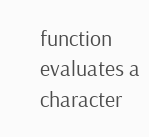function evaluates a character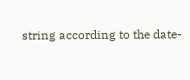string according to the date-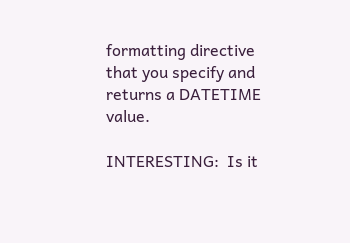formatting directive that you specify and returns a DATETIME value.

INTERESTING:  Is it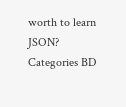worth to learn JSON?
Categories BD